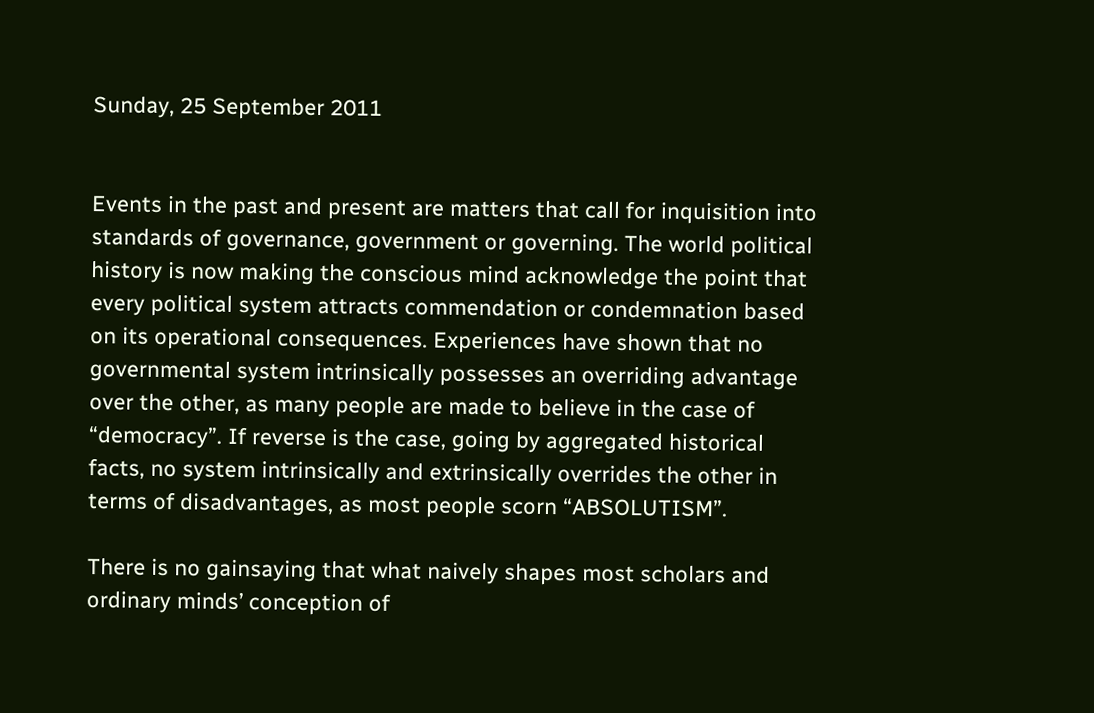Sunday, 25 September 2011


Events in the past and present are matters that call for inquisition into standards of governance, government or governing. The world political history is now making the conscious mind acknowledge the point that every political system attracts commendation or condemnation based on its operational consequences. Experiences have shown that no governmental system intrinsically possesses an overriding advantage over the other, as many people are made to believe in the case of “democracy”. If reverse is the case, going by aggregated historical facts, no system intrinsically and extrinsically overrides the other in terms of disadvantages, as most people scorn “ABSOLUTISM”.

There is no gainsaying that what naively shapes most scholars and ordinary minds’ conception of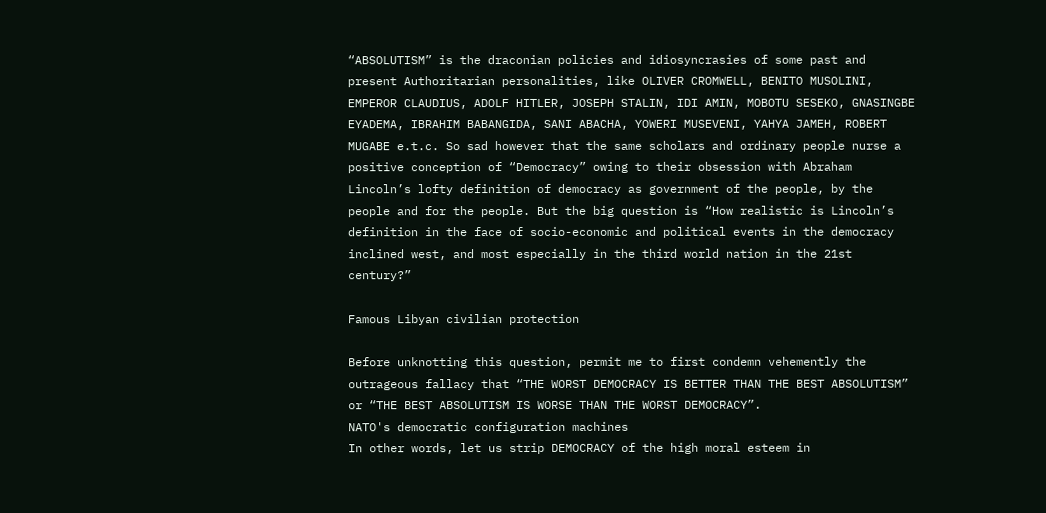“ABSOLUTISM” is the draconian policies and idiosyncrasies of some past and present Authoritarian personalities, like OLIVER CROMWELL, BENITO MUSOLINI, EMPEROR CLAUDIUS, ADOLF HITLER, JOSEPH STALIN, IDI AMIN, MOBOTU SESEKO, GNASINGBE EYADEMA, IBRAHIM BABANGIDA, SANI ABACHA, YOWERI MUSEVENI, YAHYA JAMEH, ROBERT MUGABE e.t.c. So sad however that the same scholars and ordinary people nurse a positive conception of “Democracy” owing to their obsession with Abraham Lincoln’s lofty definition of democracy as government of the people, by the people and for the people. But the big question is “How realistic is Lincoln’s definition in the face of socio-economic and political events in the democracy inclined west, and most especially in the third world nation in the 21st century?”

Famous Libyan civilian protection

Before unknotting this question, permit me to first condemn vehemently the outrageous fallacy that “THE WORST DEMOCRACY IS BETTER THAN THE BEST ABSOLUTISM” or “THE BEST ABSOLUTISM IS WORSE THAN THE WORST DEMOCRACY”.
NATO's democratic configuration machines
In other words, let us strip DEMOCRACY of the high moral esteem in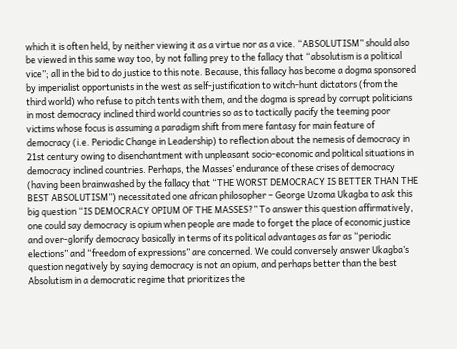which it is often held, by neither viewing it as a virtue nor as a vice. “ABSOLUTISM” should also be viewed in this same way too, by not falling prey to the fallacy that “absolutism is a political vice”; all in the bid to do justice to this note. Because, this fallacy has become a dogma sponsored by imperialist opportunists in the west as self-justification to witch-hunt dictators (from the third world) who refuse to pitch tents with them, and the dogma is spread by corrupt politicians in most democracy inclined third world countries so as to tactically pacify the teeming poor victims whose focus is assuming a paradigm shift from mere fantasy for main feature of democracy (i.e. Periodic Change in Leadership) to reflection about the nemesis of democracy in 21st century owing to disenchantment with unpleasant socio-economic and political situations in democracy inclined countries. Perhaps, the Masses’ endurance of these crises of democracy (having been brainwashed by the fallacy that “THE WORST DEMOCRACY IS BETTER THAN THE BEST ABSOLUTISM”) necessitated one african philosopher – George Uzoma Ukagba to ask this big question “IS DEMOCRACY OPIUM OF THE MASSES?” To answer this question affirmatively, one could say democracy is opium when people are made to forget the place of economic justice and over-glorify democracy basically in terms of its political advantages as far as “periodic elections” and “freedom of expressions” are concerned. We could conversely answer Ukagba’s question negatively by saying democracy is not an opium, and perhaps better than the best Absolutism in a democratic regime that prioritizes the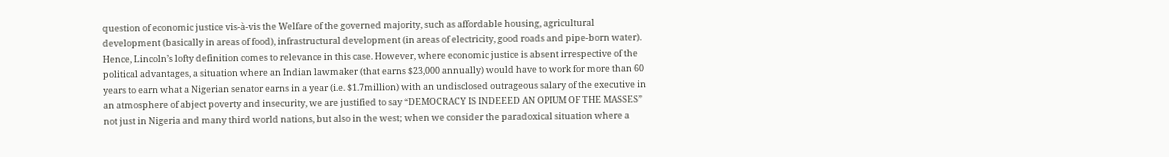question of economic justice vis-à-vis the Welfare of the governed majority, such as affordable housing, agricultural development (basically in areas of food), infrastructural development (in areas of electricity, good roads and pipe-born water). Hence, Lincoln’s lofty definition comes to relevance in this case. However, where economic justice is absent irrespective of the political advantages, a situation where an Indian lawmaker (that earns $23,000 annually) would have to work for more than 60 years to earn what a Nigerian senator earns in a year (i.e. $1.7million) with an undisclosed outrageous salary of the executive in an atmosphere of abject poverty and insecurity, we are justified to say “DEMOCRACY IS INDEEED AN OPIUM OF THE MASSES” not just in Nigeria and many third world nations, but also in the west; when we consider the paradoxical situation where a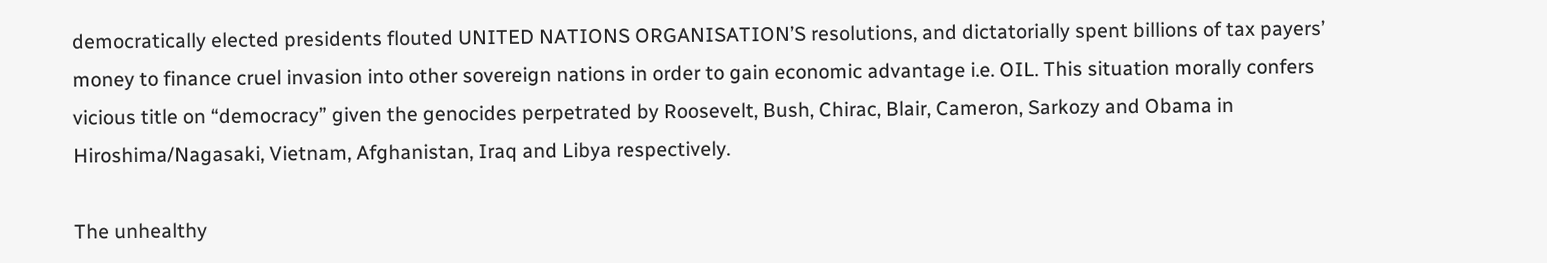democratically elected presidents flouted UNITED NATIONS ORGANISATION’S resolutions, and dictatorially spent billions of tax payers’ money to finance cruel invasion into other sovereign nations in order to gain economic advantage i.e. OIL. This situation morally confers vicious title on “democracy” given the genocides perpetrated by Roosevelt, Bush, Chirac, Blair, Cameron, Sarkozy and Obama in Hiroshima/Nagasaki, Vietnam, Afghanistan, Iraq and Libya respectively.

The unhealthy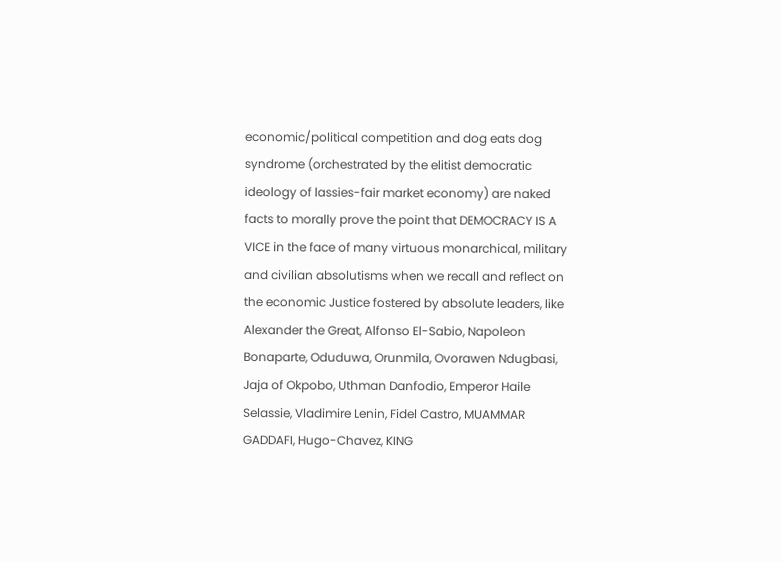economic/political competition and dog eats dog syndrome (orchestrated by the elitist democratic ideology of lassies-fair market economy) are naked facts to morally prove the point that DEMOCRACY IS A VICE in the face of many virtuous monarchical, military and civilian absolutisms when we recall and reflect on the economic Justice fostered by absolute leaders, like Alexander the Great, Alfonso El-Sabio, Napoleon Bonaparte, Oduduwa, Orunmila, Ovorawen Ndugbasi, Jaja of Okpobo, Uthman Danfodio, Emperor Haile Selassie, Vladimire Lenin, Fidel Castro, MUAMMAR GADDAFI, Hugo-Chavez, KING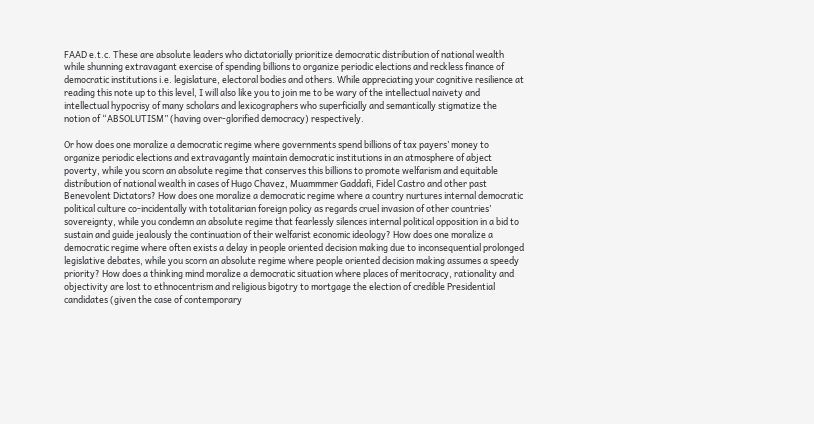FAAD e.t.c. These are absolute leaders who dictatorially prioritize democratic distribution of national wealth while shunning extravagant exercise of spending billions to organize periodic elections and reckless finance of democratic institutions i.e. legislature, electoral bodies and others. While appreciating your cognitive resilience at reading this note up to this level, I will also like you to join me to be wary of the intellectual naivety and intellectual hypocrisy of many scholars and lexicographers who superficially and semantically stigmatize the notion of “ABSOLUTISM” (having over-glorified democracy) respectively.

Or how does one moralize a democratic regime where governments spend billions of tax payers’ money to organize periodic elections and extravagantly maintain democratic institutions in an atmosphere of abject poverty, while you scorn an absolute regime that conserves this billions to promote welfarism and equitable distribution of national wealth in cases of Hugo Chavez, Muammmer Gaddafi, Fidel Castro and other past Benevolent Dictators? How does one moralize a democratic regime where a country nurtures internal democratic political culture co-incidentally with totalitarian foreign policy as regards cruel invasion of other countries’ sovereignty, while you condemn an absolute regime that fearlessly silences internal political opposition in a bid to sustain and guide jealously the continuation of their welfarist economic ideology? How does one moralize a democratic regime where often exists a delay in people oriented decision making due to inconsequential prolonged legislative debates, while you scorn an absolute regime where people oriented decision making assumes a speedy priority? How does a thinking mind moralize a democratic situation where places of meritocracy, rationality and objectivity are lost to ethnocentrism and religious bigotry to mortgage the election of credible Presidential candidates (given the case of contemporary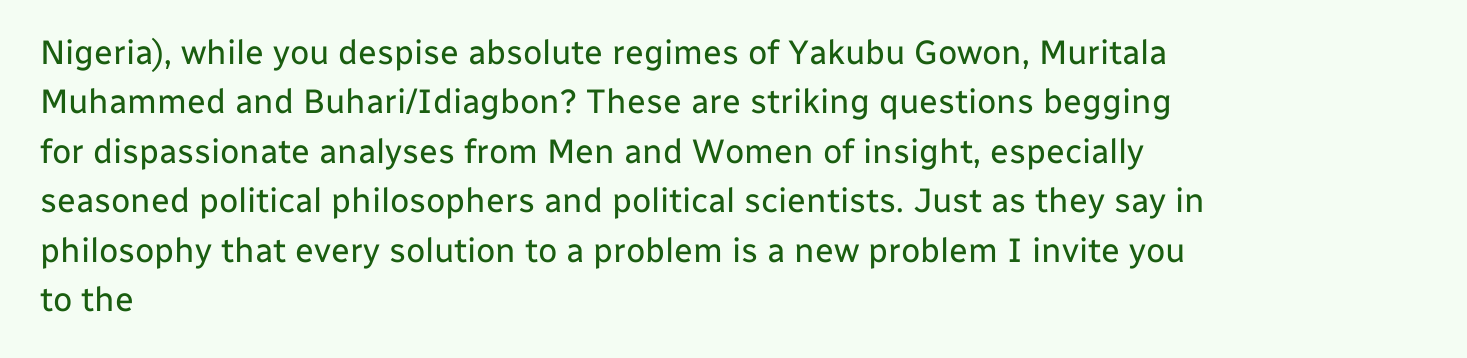Nigeria), while you despise absolute regimes of Yakubu Gowon, Muritala Muhammed and Buhari/Idiagbon? These are striking questions begging for dispassionate analyses from Men and Women of insight, especially seasoned political philosophers and political scientists. Just as they say in philosophy that every solution to a problem is a new problem I invite you to the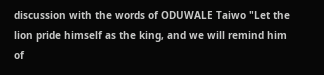discussion with the words of ODUWALE Taiwo "Let the lion pride himself as the king, and we will remind him of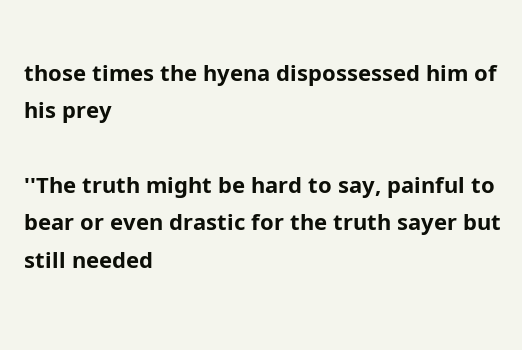those times the hyena dispossessed him of his prey

''The truth might be hard to say, painful to bear or even drastic for the truth sayer but still needed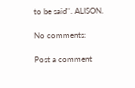to be said''. ALISON.

No comments:

Post a comment